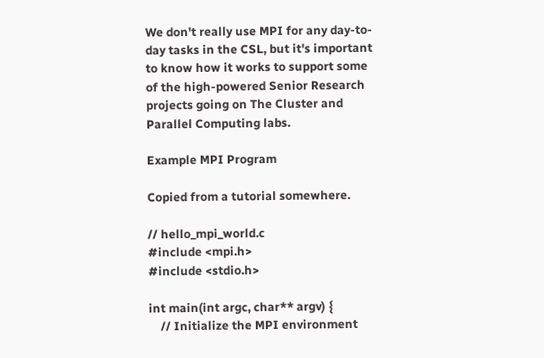We don't really use MPI for any day-to-day tasks in the CSL, but it's important to know how it works to support some of the high-powered Senior Research projects going on The Cluster and Parallel Computing labs.

Example MPI Program

Copied from a tutorial somewhere.

// hello_mpi_world.c
#include <mpi.h>
#include <stdio.h>

int main(int argc, char** argv) {
    // Initialize the MPI environment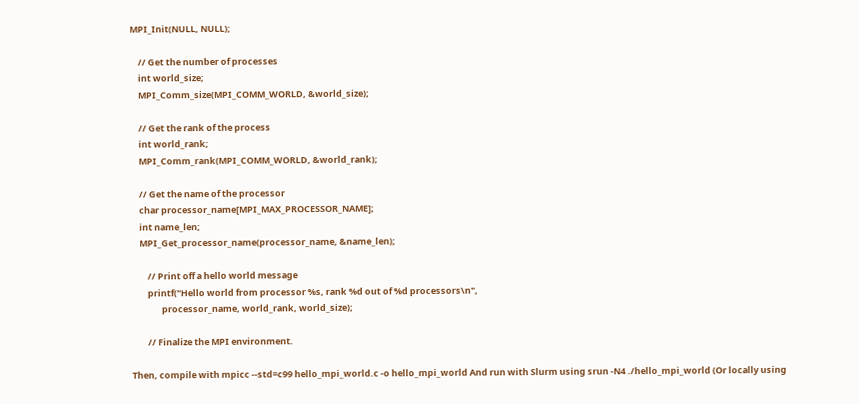MPI_Init(NULL, NULL);

    // Get the number of processes
    int world_size;
    MPI_Comm_size(MPI_COMM_WORLD, &world_size);

    // Get the rank of the process
    int world_rank;
    MPI_Comm_rank(MPI_COMM_WORLD, &world_rank);

    // Get the name of the processor
    char processor_name[MPI_MAX_PROCESSOR_NAME];
    int name_len;
    MPI_Get_processor_name(processor_name, &name_len);

        // Print off a hello world message
        printf("Hello world from processor %s, rank %d out of %d processors\n",
               processor_name, world_rank, world_size);

        // Finalize the MPI environment.

Then, compile with mpicc --std=c99 hello_mpi_world.c -o hello_mpi_world And run with Slurm using srun -N4 ./hello_mpi_world (Or locally using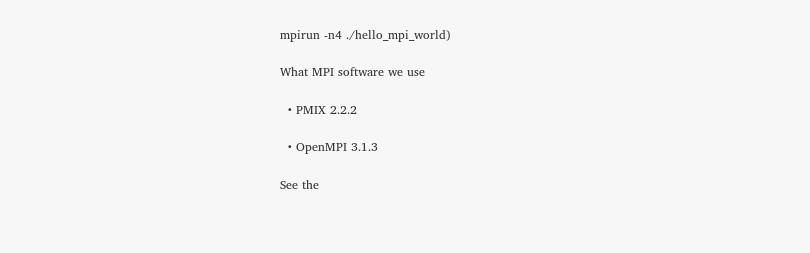mpirun -n4 ./hello_mpi_world)

What MPI software we use

  • PMIX 2.2.2

  • OpenMPI 3.1.3

See the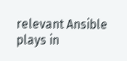relevant Ansible plays in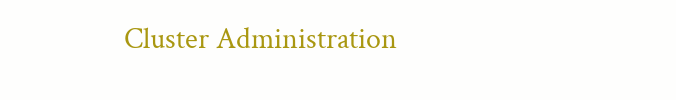Cluster Administration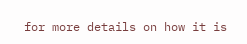for more details on how it is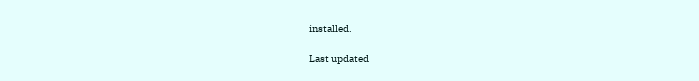installed.

Last updated